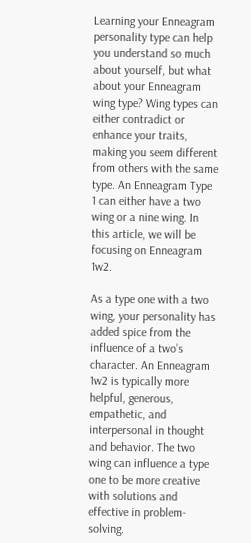Learning your Enneagram personality type can help you understand so much about yourself, but what about your Enneagram wing type? Wing types can either contradict or enhance your traits, making you seem different from others with the same type. An Enneagram Type 1 can either have a two wing or a nine wing. In this article, we will be focusing on Enneagram 1w2.

As a type one with a two wing, your personality has added spice from the influence of a two’s character. An Enneagram 1w2 is typically more helpful, generous, empathetic, and interpersonal in thought and behavior. The two wing can influence a type one to be more creative with solutions and effective in problem-solving.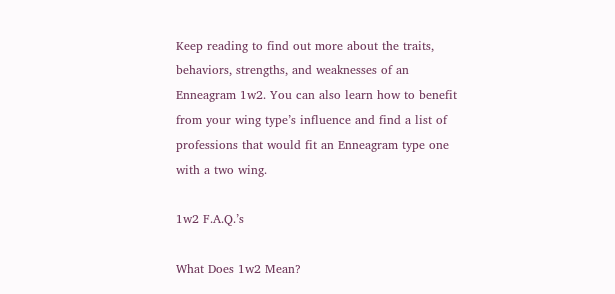Keep reading to find out more about the traits, behaviors, strengths, and weaknesses of an Enneagram 1w2. You can also learn how to benefit from your wing type’s influence and find a list of professions that would fit an Enneagram type one with a two wing.

1w2 F.A.Q.’s

What Does 1w2 Mean?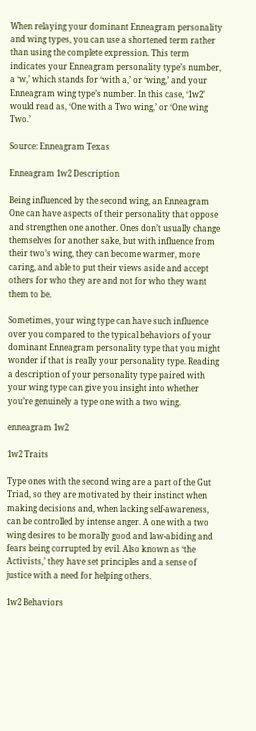When relaying your dominant Enneagram personality and wing types, you can use a shortened term rather than using the complete expression. This term indicates your Enneagram personality type’s number, a ‘w,’ which stands for ‘with a,’ or ‘wing,’ and your Enneagram wing type’s number. In this case, ‘1w2’ would read as, ‘One with a Two wing,’ or ‘One wing Two.’

Source: Enneagram Texas

Enneagram 1w2 Description

Being influenced by the second wing, an Enneagram One can have aspects of their personality that oppose and strengthen one another. Ones don’t usually change themselves for another sake, but with influence from their two’s wing, they can become warmer, more caring, and able to put their views aside and accept others for who they are and not for who they want them to be.

Sometimes, your wing type can have such influence over you compared to the typical behaviors of your dominant Enneagram personality type that you might wonder if that is really your personality type. Reading a description of your personality type paired with your wing type can give you insight into whether you’re genuinely a type one with a two wing.

enneagram 1w2

1w2 Traits

Type ones with the second wing are a part of the Gut Triad, so they are motivated by their instinct when making decisions and, when lacking self-awareness, can be controlled by intense anger. A one with a two wing desires to be morally good and law-abiding and fears being corrupted by evil. Also known as ‘the Activists,’ they have set principles and a sense of justice with a need for helping others.

1w2 Behaviors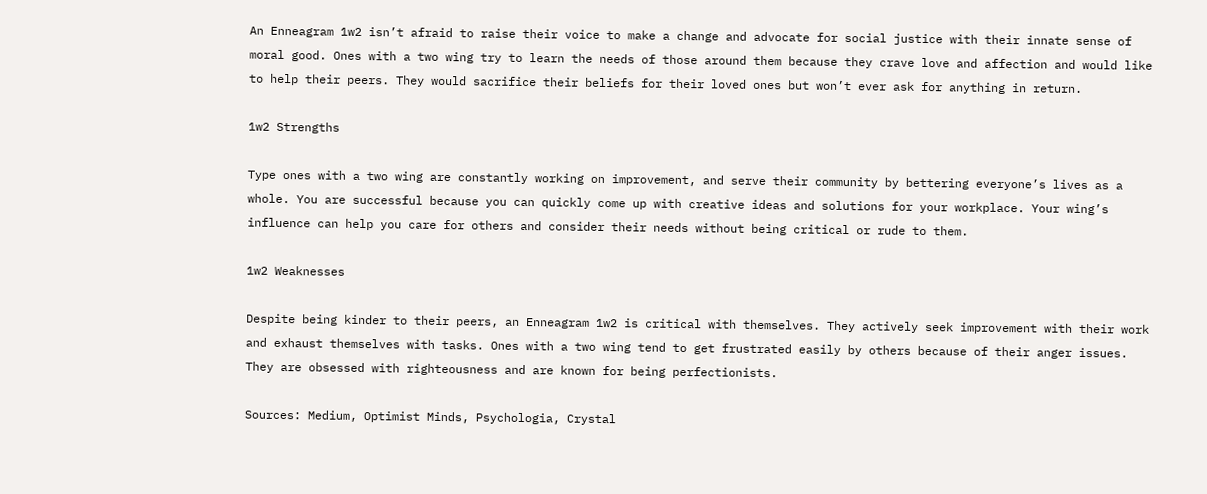An Enneagram 1w2 isn’t afraid to raise their voice to make a change and advocate for social justice with their innate sense of moral good. Ones with a two wing try to learn the needs of those around them because they crave love and affection and would like to help their peers. They would sacrifice their beliefs for their loved ones but won’t ever ask for anything in return.

1w2 Strengths

Type ones with a two wing are constantly working on improvement, and serve their community by bettering everyone’s lives as a whole. You are successful because you can quickly come up with creative ideas and solutions for your workplace. Your wing’s influence can help you care for others and consider their needs without being critical or rude to them.

1w2 Weaknesses

Despite being kinder to their peers, an Enneagram 1w2 is critical with themselves. They actively seek improvement with their work and exhaust themselves with tasks. Ones with a two wing tend to get frustrated easily by others because of their anger issues. They are obsessed with righteousness and are known for being perfectionists.

Sources: Medium, Optimist Minds, Psychologia, Crystal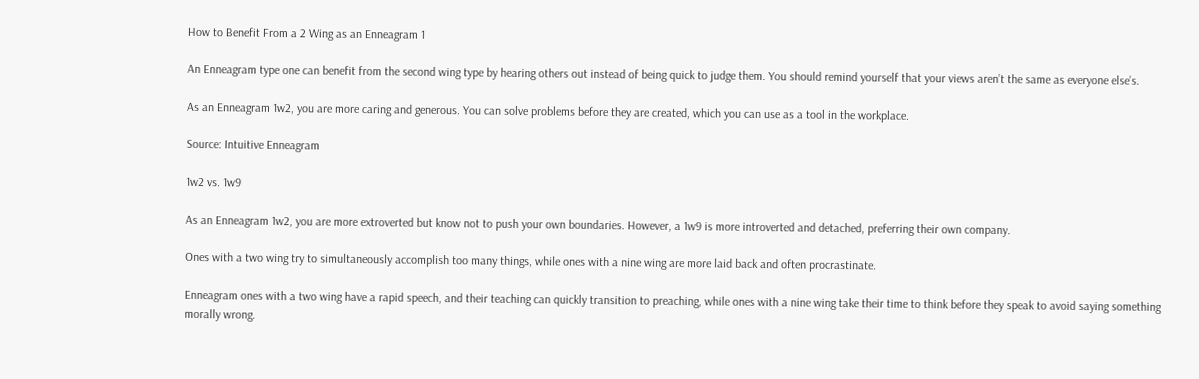How to Benefit From a 2 Wing as an Enneagram 1

An Enneagram type one can benefit from the second wing type by hearing others out instead of being quick to judge them. You should remind yourself that your views aren’t the same as everyone else’s.

As an Enneagram 1w2, you are more caring and generous. You can solve problems before they are created, which you can use as a tool in the workplace.

Source: Intuitive Enneagram

1w2 vs. 1w9

As an Enneagram 1w2, you are more extroverted but know not to push your own boundaries. However, a 1w9 is more introverted and detached, preferring their own company.

Ones with a two wing try to simultaneously accomplish too many things, while ones with a nine wing are more laid back and often procrastinate.

Enneagram ones with a two wing have a rapid speech, and their teaching can quickly transition to preaching, while ones with a nine wing take their time to think before they speak to avoid saying something morally wrong.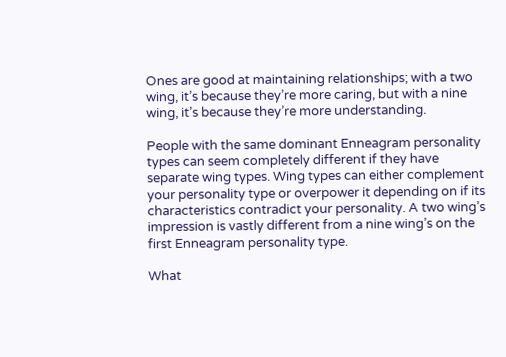Ones are good at maintaining relationships; with a two wing, it’s because they’re more caring, but with a nine wing, it’s because they’re more understanding.

People with the same dominant Enneagram personality types can seem completely different if they have separate wing types. Wing types can either complement your personality type or overpower it depending on if its characteristics contradict your personality. A two wing’s impression is vastly different from a nine wing’s on the first Enneagram personality type.

What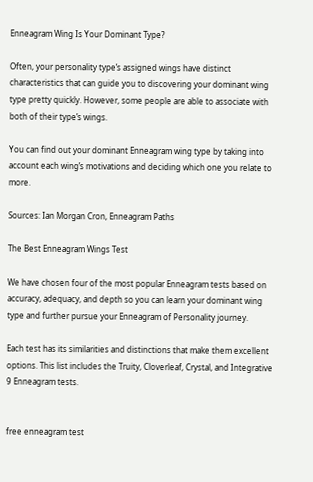Enneagram Wing Is Your Dominant Type?

Often, your personality type’s assigned wings have distinct characteristics that can guide you to discovering your dominant wing type pretty quickly. However, some people are able to associate with both of their type’s wings.

You can find out your dominant Enneagram wing type by taking into account each wing’s motivations and deciding which one you relate to more.

Sources: Ian Morgan Cron, Enneagram Paths

The Best Enneagram Wings Test

We have chosen four of the most popular Enneagram tests based on accuracy, adequacy, and depth so you can learn your dominant wing type and further pursue your Enneagram of Personality journey.

Each test has its similarities and distinctions that make them excellent options. This list includes the Truity, Cloverleaf, Crystal, and Integrative 9 Enneagram tests.


free enneagram test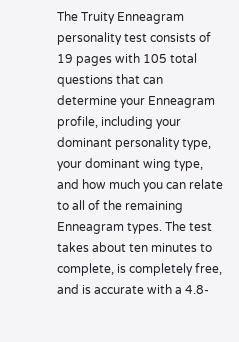The Truity Enneagram personality test consists of 19 pages with 105 total questions that can determine your Enneagram profile, including your dominant personality type, your dominant wing type, and how much you can relate to all of the remaining Enneagram types. The test takes about ten minutes to complete, is completely free, and is accurate with a 4.8-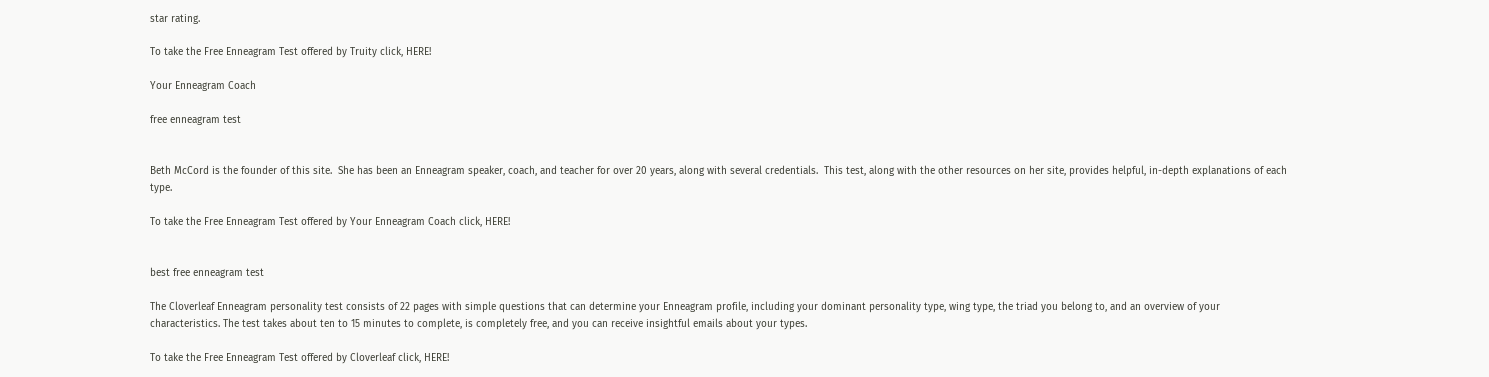star rating.

To take the Free Enneagram Test offered by Truity click, HERE!

Your Enneagram Coach

free enneagram test


Beth McCord is the founder of this site.  She has been an Enneagram speaker, coach, and teacher for over 20 years, along with several credentials.  This test, along with the other resources on her site, provides helpful, in-depth explanations of each type.

To take the Free Enneagram Test offered by Your Enneagram Coach click, HERE!


best free enneagram test

The Cloverleaf Enneagram personality test consists of 22 pages with simple questions that can determine your Enneagram profile, including your dominant personality type, wing type, the triad you belong to, and an overview of your characteristics. The test takes about ten to 15 minutes to complete, is completely free, and you can receive insightful emails about your types.

To take the Free Enneagram Test offered by Cloverleaf click, HERE!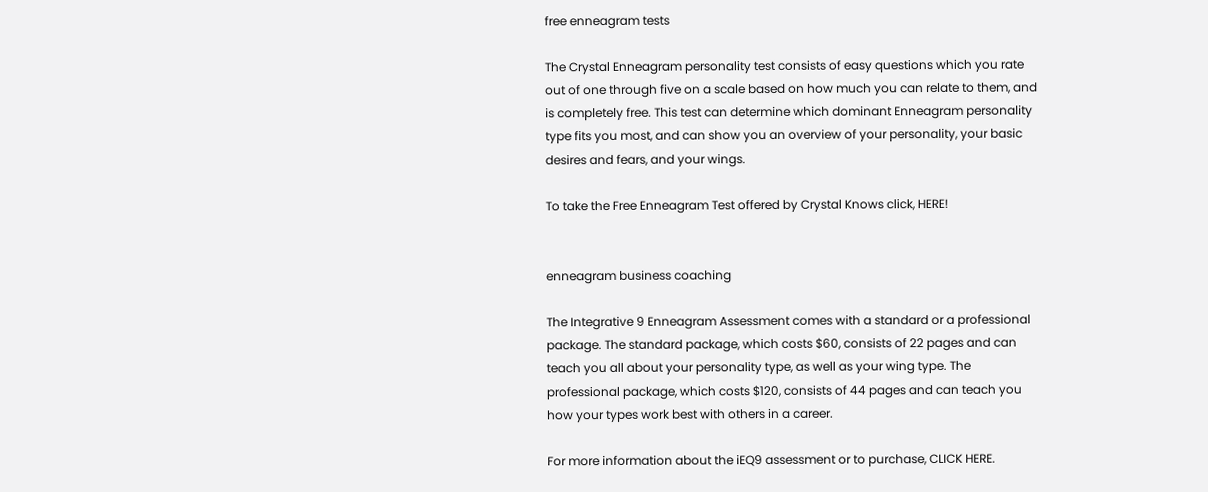free enneagram tests

The Crystal Enneagram personality test consists of easy questions which you rate out of one through five on a scale based on how much you can relate to them, and is completely free. This test can determine which dominant Enneagram personality type fits you most, and can show you an overview of your personality, your basic desires and fears, and your wings.

To take the Free Enneagram Test offered by Crystal Knows click, HERE!


enneagram business coaching

The Integrative 9 Enneagram Assessment comes with a standard or a professional package. The standard package, which costs $60, consists of 22 pages and can teach you all about your personality type, as well as your wing type. The professional package, which costs $120, consists of 44 pages and can teach you how your types work best with others in a career.

For more information about the iEQ9 assessment or to purchase, CLICK HERE.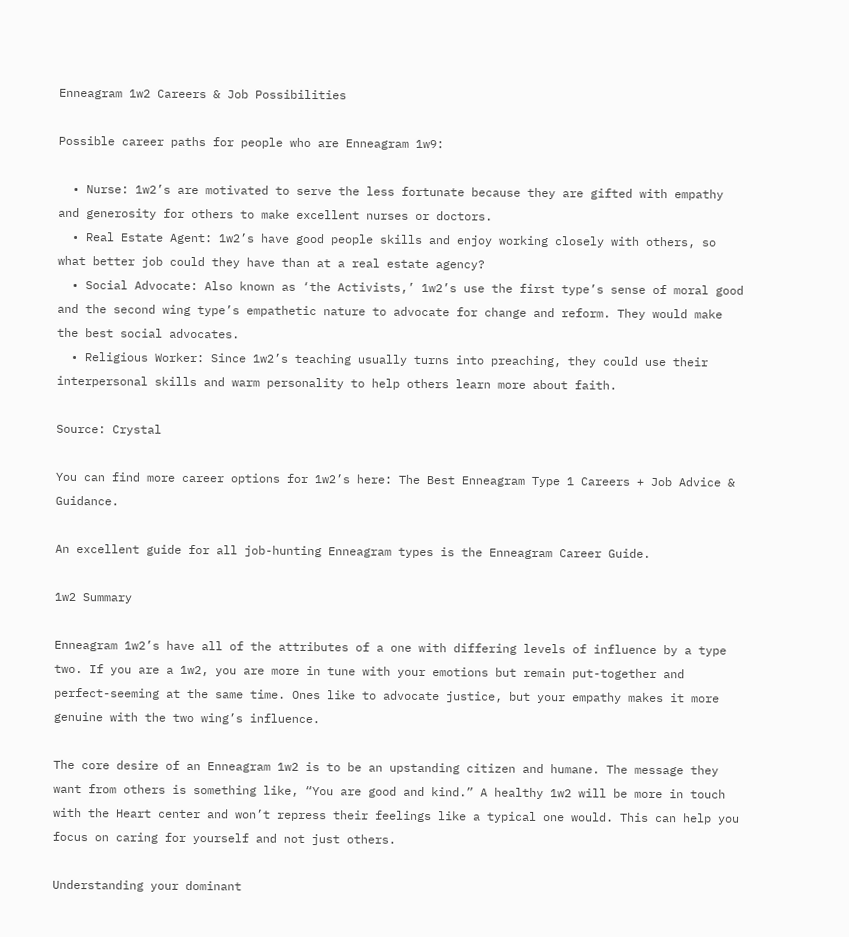Enneagram 1w2 Careers & Job Possibilities

Possible career paths for people who are Enneagram 1w9:

  • Nurse: 1w2’s are motivated to serve the less fortunate because they are gifted with empathy and generosity for others to make excellent nurses or doctors.
  • Real Estate Agent: 1w2’s have good people skills and enjoy working closely with others, so what better job could they have than at a real estate agency?
  • Social Advocate: Also known as ‘the Activists,’ 1w2’s use the first type’s sense of moral good and the second wing type’s empathetic nature to advocate for change and reform. They would make the best social advocates.
  • Religious Worker: Since 1w2’s teaching usually turns into preaching, they could use their interpersonal skills and warm personality to help others learn more about faith.

Source: Crystal

You can find more career options for 1w2’s here: The Best Enneagram Type 1 Careers + Job Advice & Guidance.

An excellent guide for all job-hunting Enneagram types is the Enneagram Career Guide.

1w2 Summary

Enneagram 1w2’s have all of the attributes of a one with differing levels of influence by a type two. If you are a 1w2, you are more in tune with your emotions but remain put-together and perfect-seeming at the same time. Ones like to advocate justice, but your empathy makes it more genuine with the two wing’s influence.

The core desire of an Enneagram 1w2 is to be an upstanding citizen and humane. The message they want from others is something like, “You are good and kind.” A healthy 1w2 will be more in touch with the Heart center and won’t repress their feelings like a typical one would. This can help you focus on caring for yourself and not just others.

Understanding your dominant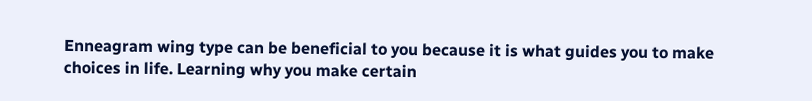Enneagram wing type can be beneficial to you because it is what guides you to make choices in life. Learning why you make certain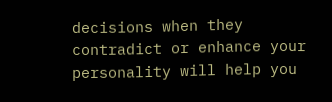decisions when they contradict or enhance your personality will help you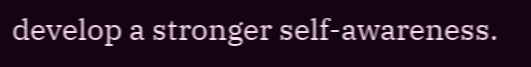develop a stronger self-awareness.